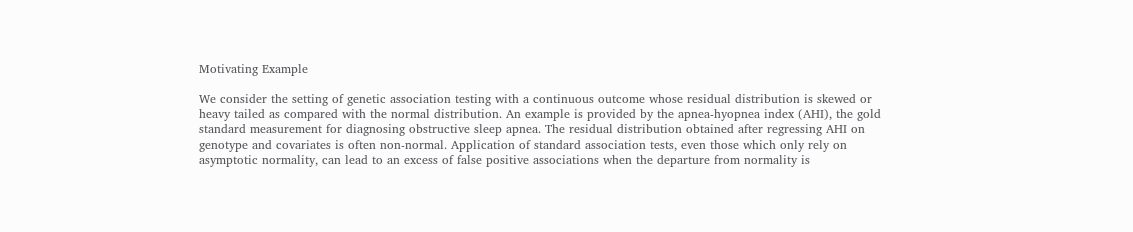Motivating Example

We consider the setting of genetic association testing with a continuous outcome whose residual distribution is skewed or heavy tailed as compared with the normal distribution. An example is provided by the apnea-hyopnea index (AHI), the gold standard measurement for diagnosing obstructive sleep apnea. The residual distribution obtained after regressing AHI on genotype and covariates is often non-normal. Application of standard association tests, even those which only rely on asymptotic normality, can lead to an excess of false positive associations when the departure from normality is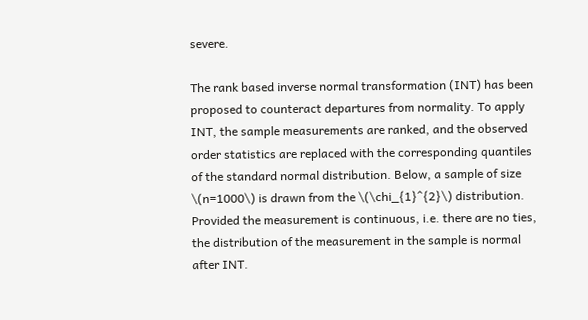severe.

The rank based inverse normal transformation (INT) has been proposed to counteract departures from normality. To apply INT, the sample measurements are ranked, and the observed order statistics are replaced with the corresponding quantiles of the standard normal distribution. Below, a sample of size \(n=1000\) is drawn from the \(\chi_{1}^{2}\) distribution. Provided the measurement is continuous, i.e. there are no ties, the distribution of the measurement in the sample is normal after INT.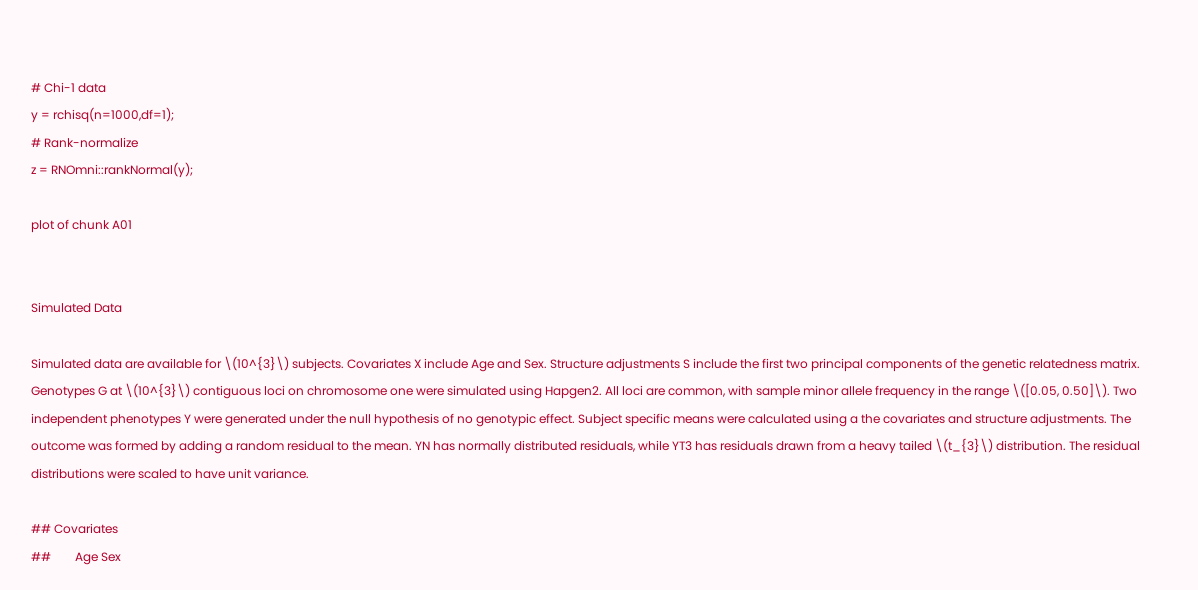# Chi-1 data
y = rchisq(n=1000,df=1);
# Rank-normalize
z = RNOmni::rankNormal(y);

plot of chunk A01


Simulated Data

Simulated data are available for \(10^{3}\) subjects. Covariates X include Age and Sex. Structure adjustments S include the first two principal components of the genetic relatedness matrix. Genotypes G at \(10^{3}\) contiguous loci on chromosome one were simulated using Hapgen2. All loci are common, with sample minor allele frequency in the range \([0.05, 0.50]\). Two independent phenotypes Y were generated under the null hypothesis of no genotypic effect. Subject specific means were calculated using a the covariates and structure adjustments. The outcome was formed by adding a random residual to the mean. YN has normally distributed residuals, while YT3 has residuals drawn from a heavy tailed \(t_{3}\) distribution. The residual distributions were scaled to have unit variance.

## Covariates
##        Age Sex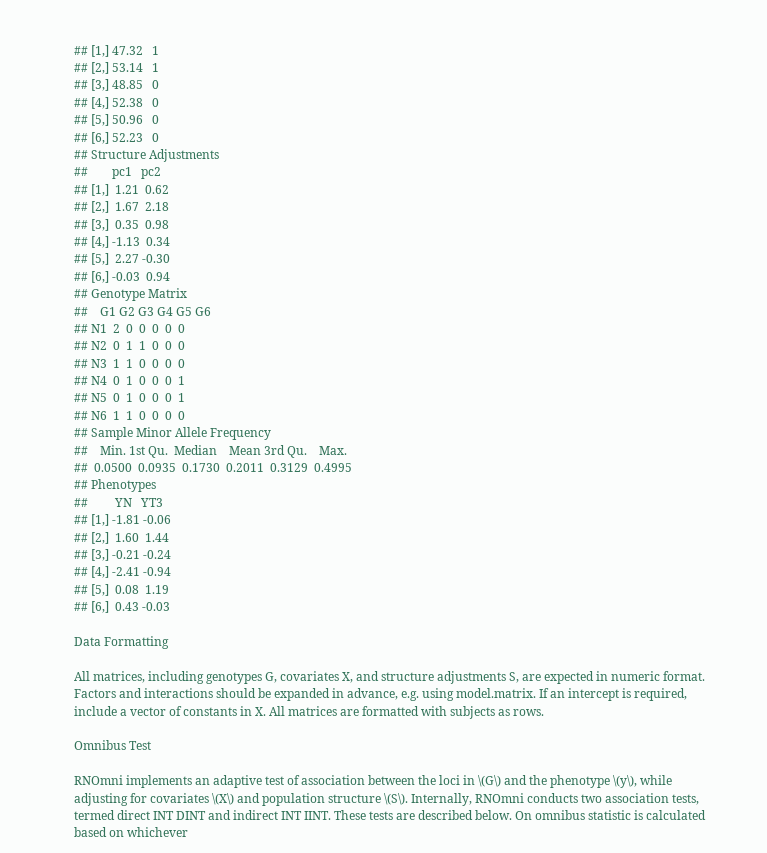## [1,] 47.32   1
## [2,] 53.14   1
## [3,] 48.85   0
## [4,] 52.38   0
## [5,] 50.96   0
## [6,] 52.23   0
## Structure Adjustments
##        pc1   pc2
## [1,]  1.21  0.62
## [2,]  1.67  2.18
## [3,]  0.35  0.98
## [4,] -1.13  0.34
## [5,]  2.27 -0.30
## [6,] -0.03  0.94
## Genotype Matrix
##    G1 G2 G3 G4 G5 G6
## N1  2  0  0  0  0  0
## N2  0  1  1  0  0  0
## N3  1  1  0  0  0  0
## N4  0  1  0  0  0  1
## N5  0  1  0  0  0  1
## N6  1  1  0  0  0  0
## Sample Minor Allele Frequency
##    Min. 1st Qu.  Median    Mean 3rd Qu.    Max.
##  0.0500  0.0935  0.1730  0.2011  0.3129  0.4995
## Phenotypes
##         YN   YT3
## [1,] -1.81 -0.06
## [2,]  1.60  1.44
## [3,] -0.21 -0.24
## [4,] -2.41 -0.94
## [5,]  0.08  1.19
## [6,]  0.43 -0.03

Data Formatting

All matrices, including genotypes G, covariates X, and structure adjustments S, are expected in numeric format. Factors and interactions should be expanded in advance, e.g. using model.matrix. If an intercept is required, include a vector of constants in X. All matrices are formatted with subjects as rows.

Omnibus Test

RNOmni implements an adaptive test of association between the loci in \(G\) and the phenotype \(y\), while adjusting for covariates \(X\) and population structure \(S\). Internally, RNOmni conducts two association tests, termed direct INT DINT and indirect INT IINT. These tests are described below. On omnibus statistic is calculated based on whichever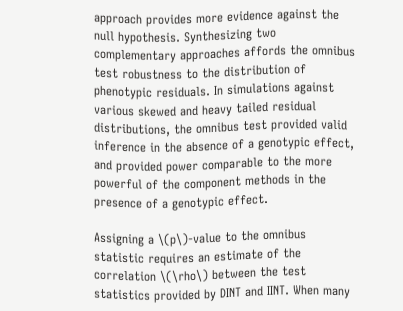approach provides more evidence against the null hypothesis. Synthesizing two complementary approaches affords the omnibus test robustness to the distribution of phenotypic residuals. In simulations against various skewed and heavy tailed residual distributions, the omnibus test provided valid inference in the absence of a genotypic effect, and provided power comparable to the more powerful of the component methods in the presence of a genotypic effect.

Assigning a \(p\)-value to the omnibus statistic requires an estimate of the correlation \(\rho\) between the test statistics provided by DINT and IINT. When many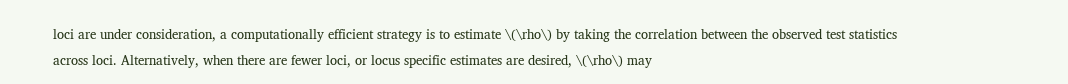loci are under consideration, a computationally efficient strategy is to estimate \(\rho\) by taking the correlation between the observed test statistics across loci. Alternatively, when there are fewer loci, or locus specific estimates are desired, \(\rho\) may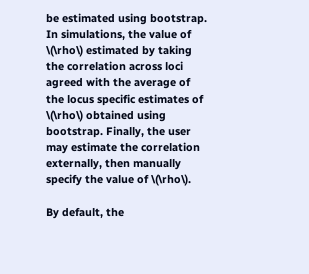be estimated using bootstrap. In simulations, the value of \(\rho\) estimated by taking the correlation across loci agreed with the average of the locus specific estimates of \(\rho\) obtained using bootstrap. Finally, the user may estimate the correlation externally, then manually specify the value of \(\rho\).

By default, the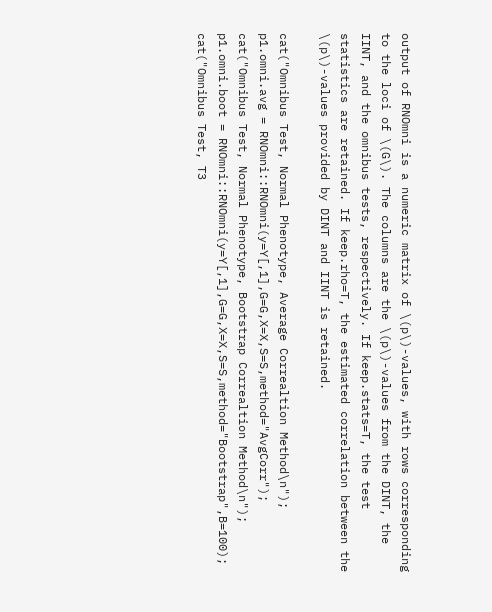output of RNOmni is a numeric matrix of \(p\)-values, with rows corresponding to the loci of \(G\). The columns are the \(p\)-values from the DINT, the IINT, and the omnibus tests, respectively. If keep.stats=T, the test statistics are retained. If keep.rho=T, the estimated correlation between the \(p\)-values provided by DINT and IINT is retained.

cat("Omnibus Test, Normal Phenotype, Average Correaltion Method\n");
p1.omni.avg = RNOmni::RNOmni(y=Y[,1],G=G,X=X,S=S,method="AvgCorr");
cat("Omnibus Test, Normal Phenotype, Bootstrap Correaltion Method\n");
p1.omni.boot = RNOmni::RNOmni(y=Y[,1],G=G,X=X,S=S,method="Bootstrap",B=100);
cat("Omnibus Test, T3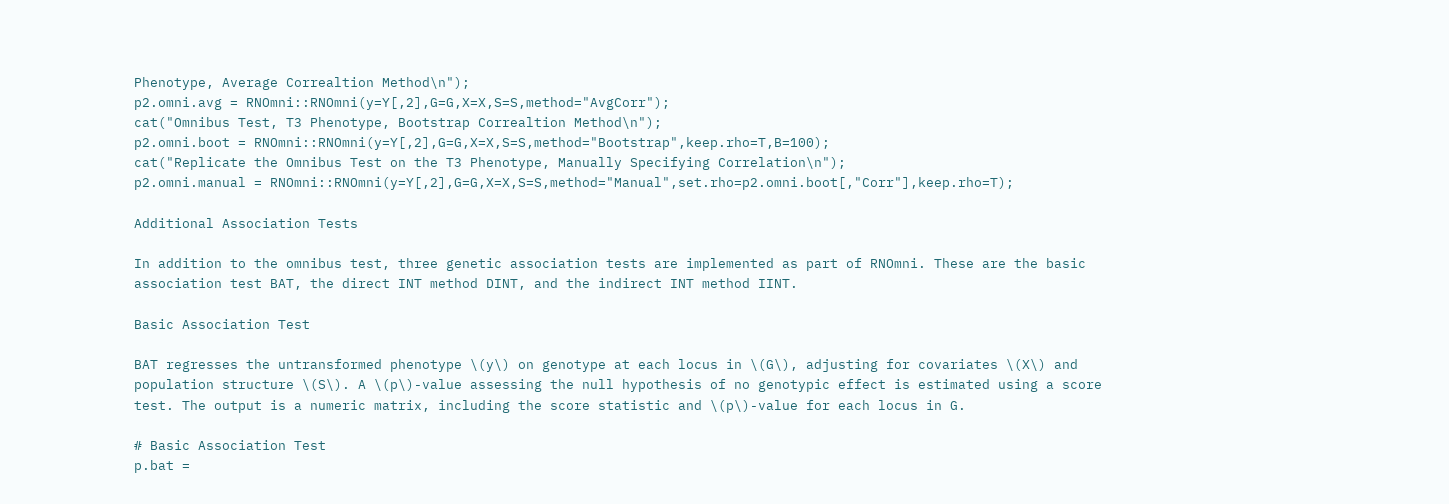Phenotype, Average Correaltion Method\n");
p2.omni.avg = RNOmni::RNOmni(y=Y[,2],G=G,X=X,S=S,method="AvgCorr");
cat("Omnibus Test, T3 Phenotype, Bootstrap Correaltion Method\n");
p2.omni.boot = RNOmni::RNOmni(y=Y[,2],G=G,X=X,S=S,method="Bootstrap",keep.rho=T,B=100);
cat("Replicate the Omnibus Test on the T3 Phenotype, Manually Specifying Correlation\n");
p2.omni.manual = RNOmni::RNOmni(y=Y[,2],G=G,X=X,S=S,method="Manual",set.rho=p2.omni.boot[,"Corr"],keep.rho=T);

Additional Association Tests

In addition to the omnibus test, three genetic association tests are implemented as part of RNOmni. These are the basic association test BAT, the direct INT method DINT, and the indirect INT method IINT.

Basic Association Test

BAT regresses the untransformed phenotype \(y\) on genotype at each locus in \(G\), adjusting for covariates \(X\) and population structure \(S\). A \(p\)-value assessing the null hypothesis of no genotypic effect is estimated using a score test. The output is a numeric matrix, including the score statistic and \(p\)-value for each locus in G.

# Basic Association Test
p.bat =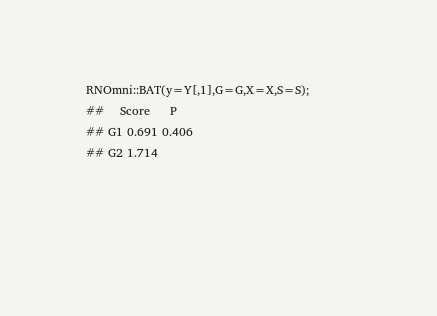RNOmni::BAT(y=Y[,1],G=G,X=X,S=S);
##    Score     P
## G1 0.691 0.406
## G2 1.714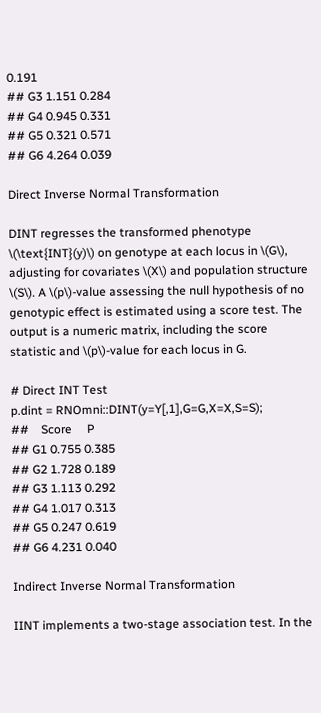0.191
## G3 1.151 0.284
## G4 0.945 0.331
## G5 0.321 0.571
## G6 4.264 0.039

Direct Inverse Normal Transformation

DINT regresses the transformed phenotype \(\text{INT}(y)\) on genotype at each locus in \(G\), adjusting for covariates \(X\) and population structure \(S\). A \(p\)-value assessing the null hypothesis of no genotypic effect is estimated using a score test. The output is a numeric matrix, including the score statistic and \(p\)-value for each locus in G.

# Direct INT Test
p.dint = RNOmni::DINT(y=Y[,1],G=G,X=X,S=S);
##    Score     P
## G1 0.755 0.385
## G2 1.728 0.189
## G3 1.113 0.292
## G4 1.017 0.313
## G5 0.247 0.619
## G6 4.231 0.040

Indirect Inverse Normal Transformation

IINT implements a two-stage association test. In the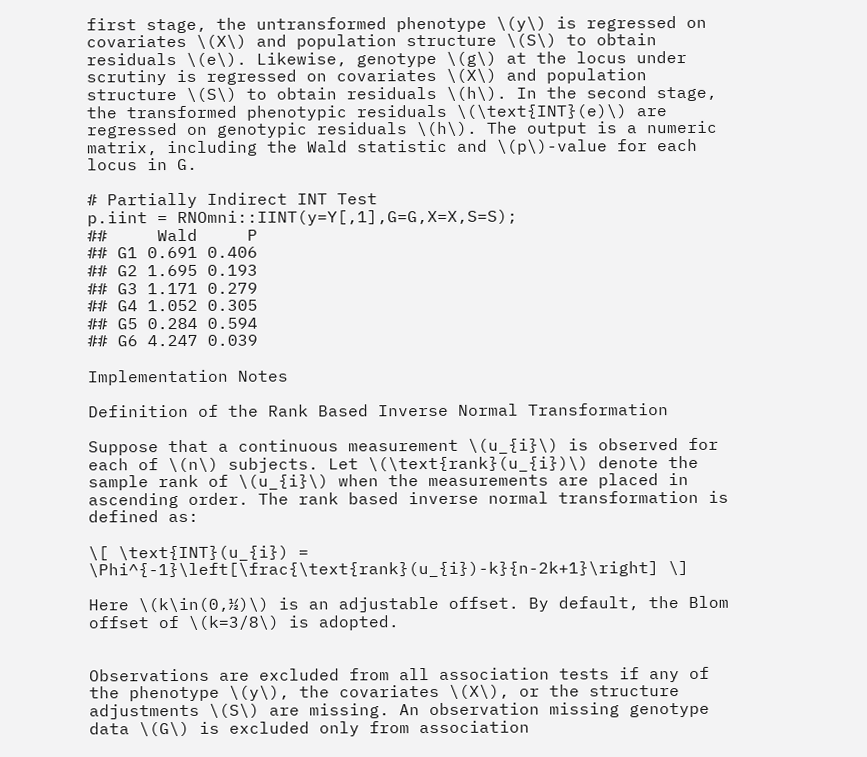first stage, the untransformed phenotype \(y\) is regressed on covariates \(X\) and population structure \(S\) to obtain residuals \(e\). Likewise, genotype \(g\) at the locus under scrutiny is regressed on covariates \(X\) and population structure \(S\) to obtain residuals \(h\). In the second stage, the transformed phenotypic residuals \(\text{INT}(e)\) are regressed on genotypic residuals \(h\). The output is a numeric matrix, including the Wald statistic and \(p\)-value for each locus in G.

# Partially Indirect INT Test
p.iint = RNOmni::IINT(y=Y[,1],G=G,X=X,S=S);
##     Wald     P
## G1 0.691 0.406
## G2 1.695 0.193
## G3 1.171 0.279
## G4 1.052 0.305
## G5 0.284 0.594
## G6 4.247 0.039

Implementation Notes

Definition of the Rank Based Inverse Normal Transformation

Suppose that a continuous measurement \(u_{i}\) is observed for each of \(n\) subjects. Let \(\text{rank}(u_{i})\) denote the sample rank of \(u_{i}\) when the measurements are placed in ascending order. The rank based inverse normal transformation is defined as:

\[ \text{INT}(u_{i}) = \Phi^{-1}\left[\frac{\text{rank}(u_{i})-k}{n-2k+1}\right] \]

Here \(k\in(0,½)\) is an adjustable offset. By default, the Blom offset of \(k=3/8\) is adopted.


Observations are excluded from all association tests if any of the phenotype \(y\), the covariates \(X\), or the structure adjustments \(S\) are missing. An observation missing genotype data \(G\) is excluded only from association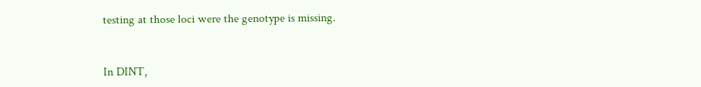testing at those loci were the genotype is missing.


In DINT,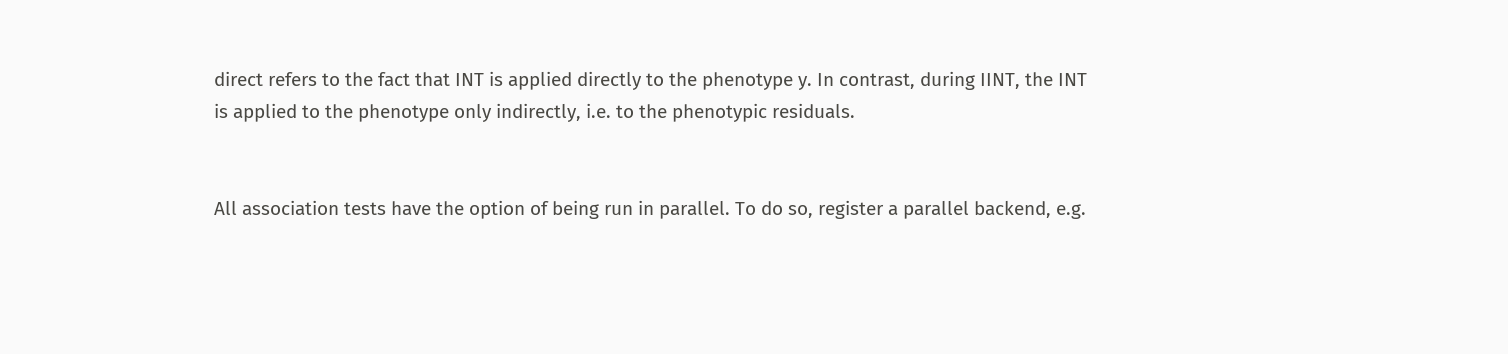direct refers to the fact that INT is applied directly to the phenotype y. In contrast, during IINT, the INT is applied to the phenotype only indirectly, i.e. to the phenotypic residuals.


All association tests have the option of being run in parallel. To do so, register a parallel backend, e.g.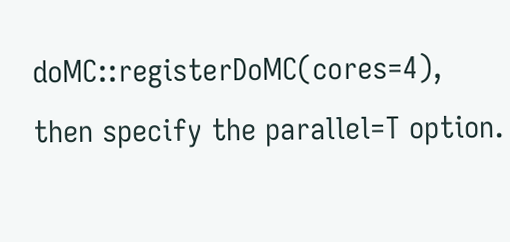doMC::registerDoMC(cores=4), then specify the parallel=T option.